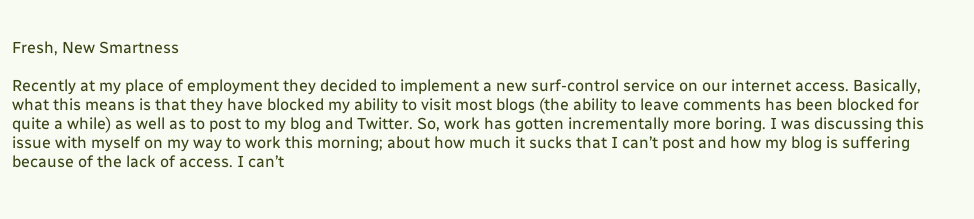Fresh, New Smartness

Recently at my place of employment they decided to implement a new surf-control service on our internet access. Basically, what this means is that they have blocked my ability to visit most blogs (the ability to leave comments has been blocked for quite a while) as well as to post to my blog and Twitter. So, work has gotten incrementally more boring. I was discussing this issue with myself on my way to work this morning; about how much it sucks that I can’t post and how my blog is suffering because of the lack of access. I can’t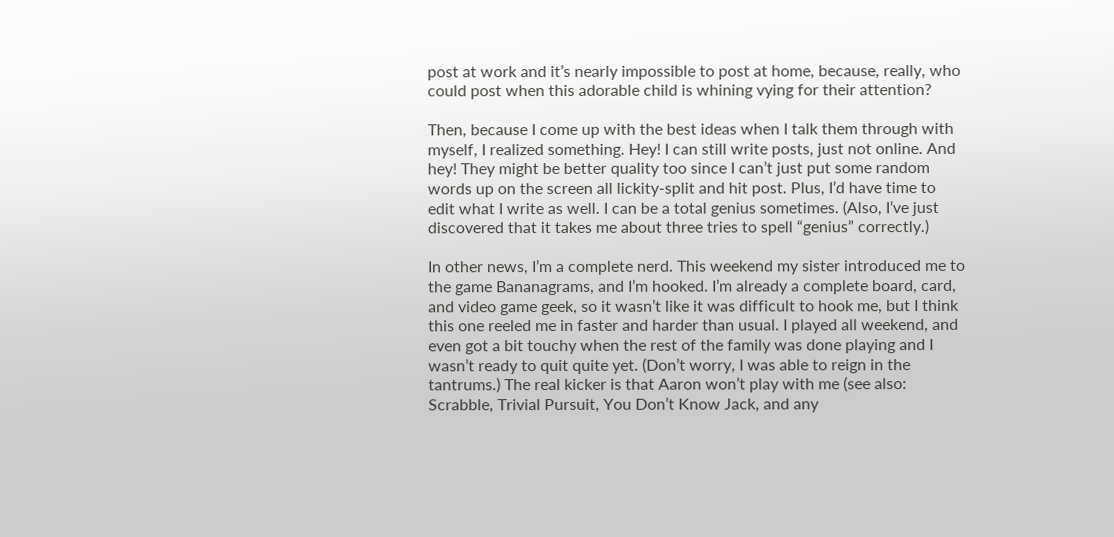post at work and it’s nearly impossible to post at home, because, really, who could post when this adorable child is whining vying for their attention?

Then, because I come up with the best ideas when I talk them through with myself, I realized something. Hey! I can still write posts, just not online. And hey! They might be better quality too since I can’t just put some random words up on the screen all lickity-split and hit post. Plus, I’d have time to edit what I write as well. I can be a total genius sometimes. (Also, I’ve just discovered that it takes me about three tries to spell “genius” correctly.)

In other news, I’m a complete nerd. This weekend my sister introduced me to the game Bananagrams, and I’m hooked. I’m already a complete board, card, and video game geek, so it wasn’t like it was difficult to hook me, but I think this one reeled me in faster and harder than usual. I played all weekend, and even got a bit touchy when the rest of the family was done playing and I wasn’t ready to quit quite yet. (Don’t worry, I was able to reign in the tantrums.) The real kicker is that Aaron won’t play with me (see also: Scrabble, Trivial Pursuit, You Don’t Know Jack, and any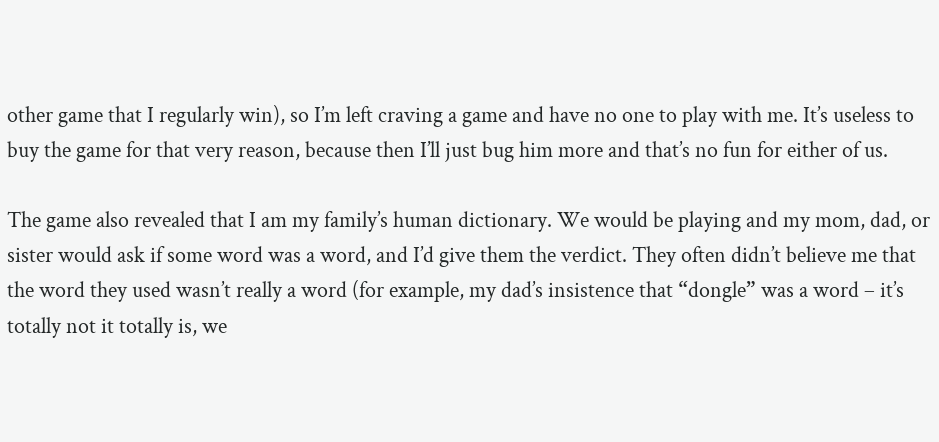other game that I regularly win), so I’m left craving a game and have no one to play with me. It’s useless to buy the game for that very reason, because then I’ll just bug him more and that’s no fun for either of us.

The game also revealed that I am my family’s human dictionary. We would be playing and my mom, dad, or sister would ask if some word was a word, and I’d give them the verdict. They often didn’t believe me that the word they used wasn’t really a word (for example, my dad’s insistence that “dongle” was a word – it’s totally not it totally is, we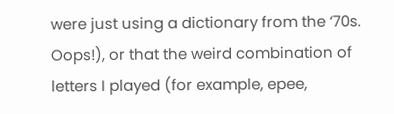were just using a dictionary from the ‘70s. Oops!), or that the weird combination of letters I played (for example, epee,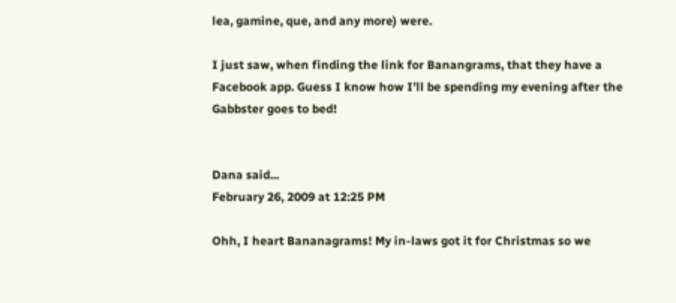lea, gamine, que, and any more) were.

I just saw, when finding the link for Banangrams, that they have a Facebook app. Guess I know how I’ll be spending my evening after the Gabbster goes to bed!


Dana said...
February 26, 2009 at 12:25 PM

Ohh, I heart Bananagrams! My in-laws got it for Christmas so we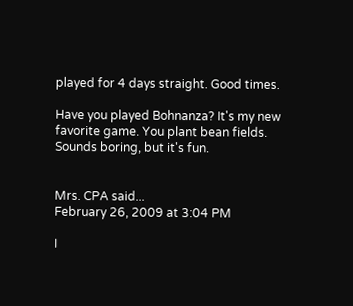played for 4 days straight. Good times.

Have you played Bohnanza? It's my new favorite game. You plant bean fields. Sounds boring, but it's fun.


Mrs. CPA said...
February 26, 2009 at 3:04 PM

I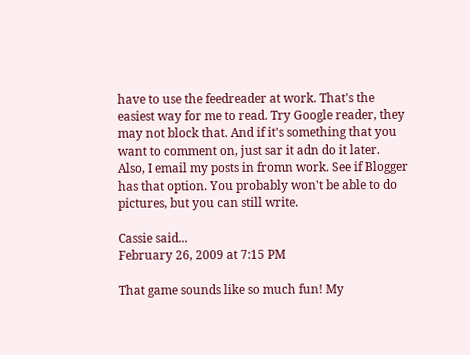have to use the feedreader at work. That's the easiest way for me to read. Try Google reader, they may not block that. And if it's something that you want to comment on, just sar it adn do it later.
Also, I email my posts in fromn work. See if Blogger has that option. You probably won't be able to do pictures, but you can still write.

Cassie said...
February 26, 2009 at 7:15 PM

That game sounds like so much fun! My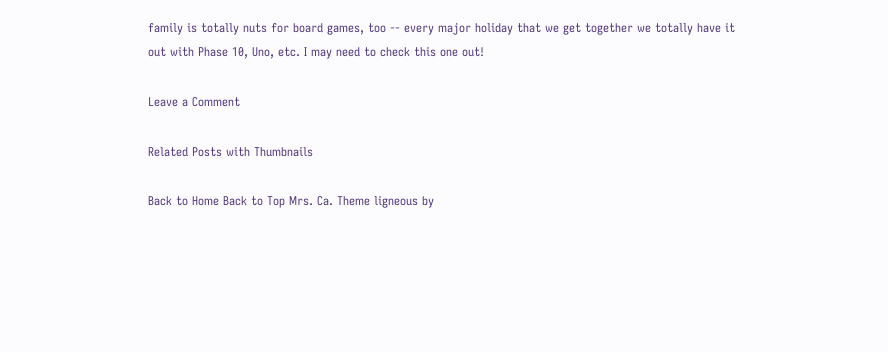family is totally nuts for board games, too -- every major holiday that we get together we totally have it out with Phase 10, Uno, etc. I may need to check this one out!

Leave a Comment

Related Posts with Thumbnails

Back to Home Back to Top Mrs. Ca. Theme ligneous by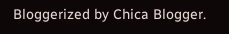Bloggerized by Chica Blogger.